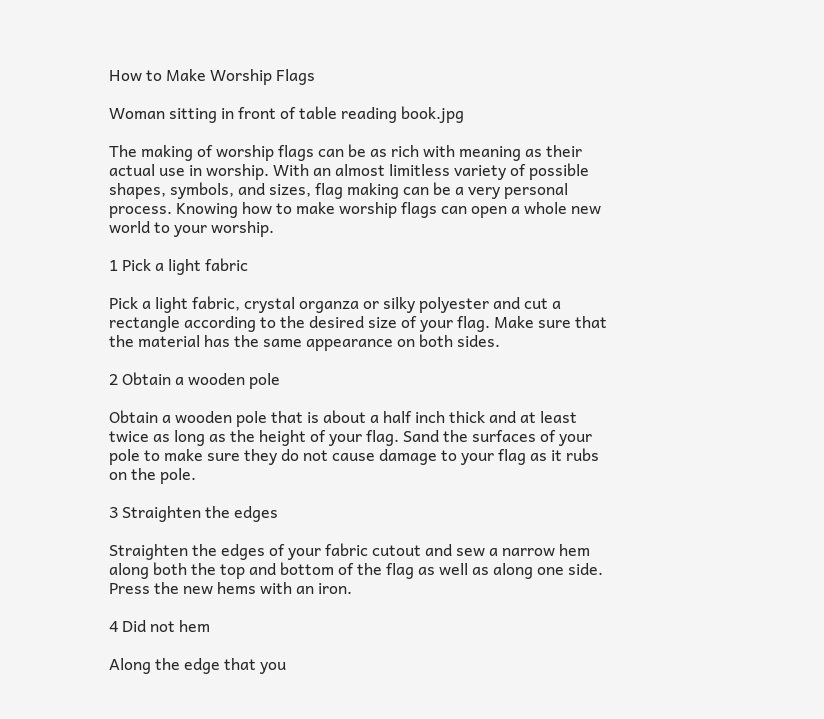How to Make Worship Flags

Woman sitting in front of table reading book.jpg

The making of worship flags can be as rich with meaning as their actual use in worship. With an almost limitless variety of possible shapes, symbols, and sizes, flag making can be a very personal process. Knowing how to make worship flags can open a whole new world to your worship.

1 Pick a light fabric

Pick a light fabric, crystal organza or silky polyester and cut a rectangle according to the desired size of your flag. Make sure that the material has the same appearance on both sides.

2 Obtain a wooden pole

Obtain a wooden pole that is about a half inch thick and at least twice as long as the height of your flag. Sand the surfaces of your pole to make sure they do not cause damage to your flag as it rubs on the pole.

3 Straighten the edges

Straighten the edges of your fabric cutout and sew a narrow hem along both the top and bottom of the flag as well as along one side. Press the new hems with an iron.

4 Did not hem

Along the edge that you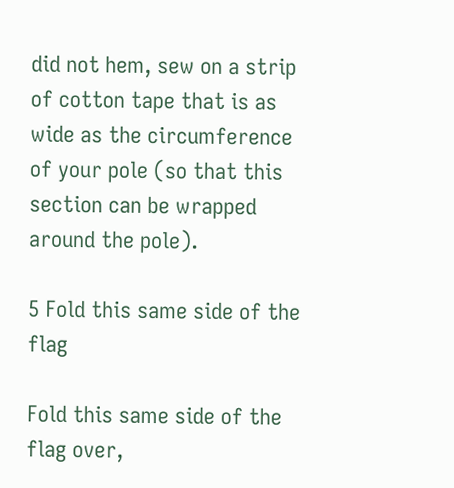did not hem, sew on a strip of cotton tape that is as wide as the circumference of your pole (so that this section can be wrapped around the pole).

5 Fold this same side of the flag

Fold this same side of the flag over,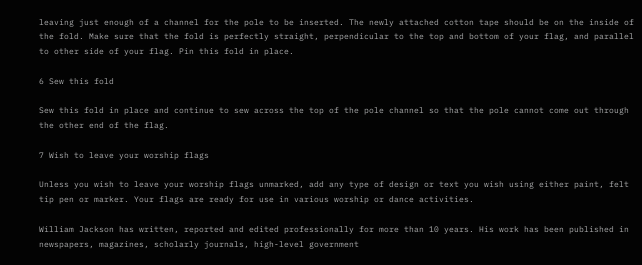leaving just enough of a channel for the pole to be inserted. The newly attached cotton tape should be on the inside of the fold. Make sure that the fold is perfectly straight, perpendicular to the top and bottom of your flag, and parallel to other side of your flag. Pin this fold in place.

6 Sew this fold

Sew this fold in place and continue to sew across the top of the pole channel so that the pole cannot come out through the other end of the flag.

7 Wish to leave your worship flags

Unless you wish to leave your worship flags unmarked, add any type of design or text you wish using either paint, felt tip pen or marker. Your flags are ready for use in various worship or dance activities.

William Jackson has written, reported and edited professionally for more than 10 years. His work has been published in newspapers, magazines, scholarly journals, high-level government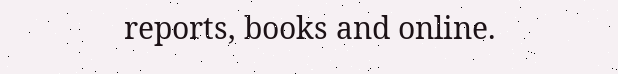reports, books and online.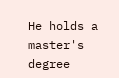He holds a master's degree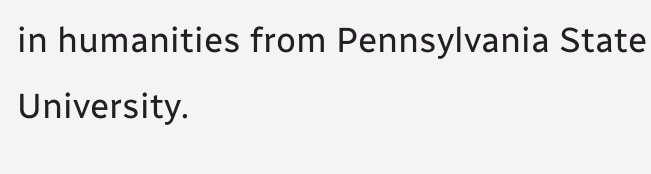in humanities from Pennsylvania State University.